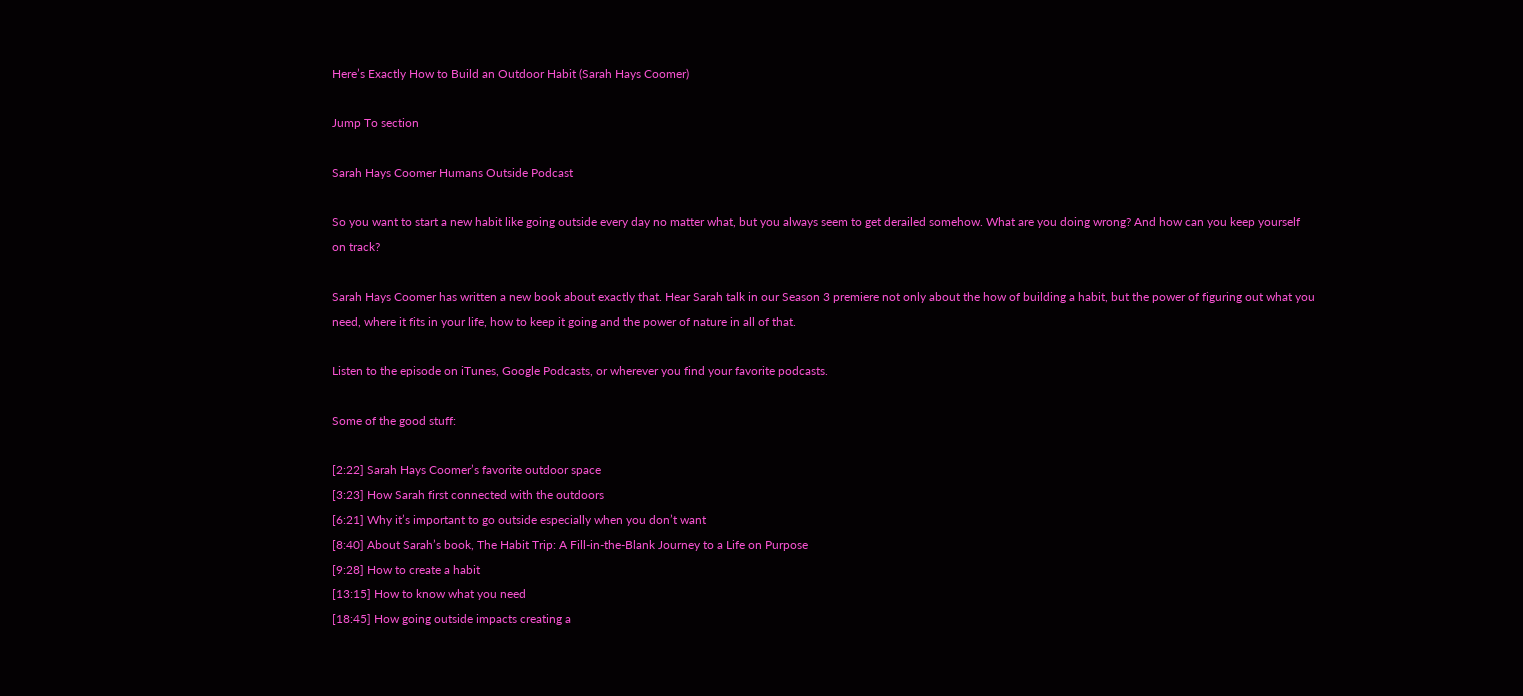Here’s Exactly How to Build an Outdoor Habit (Sarah Hays Coomer)

Jump To section

Sarah Hays Coomer Humans Outside Podcast

So you want to start a new habit like going outside every day no matter what, but you always seem to get derailed somehow. What are you doing wrong? And how can you keep yourself on track?

Sarah Hays Coomer has written a new book about exactly that. Hear Sarah talk in our Season 3 premiere not only about the how of building a habit, but the power of figuring out what you need, where it fits in your life, how to keep it going and the power of nature in all of that.

Listen to the episode on iTunes, Google Podcasts, or wherever you find your favorite podcasts.

Some of the good stuff:

[2:22] Sarah Hays Coomer’s favorite outdoor space
[3:23] How Sarah first connected with the outdoors
[6:21] Why it’s important to go outside especially when you don’t want
[8:40] About Sarah’s book, The Habit Trip: A Fill-in-the-Blank Journey to a Life on Purpose
[9:28] How to create a habit
[13:15] How to know what you need
[18:45] How going outside impacts creating a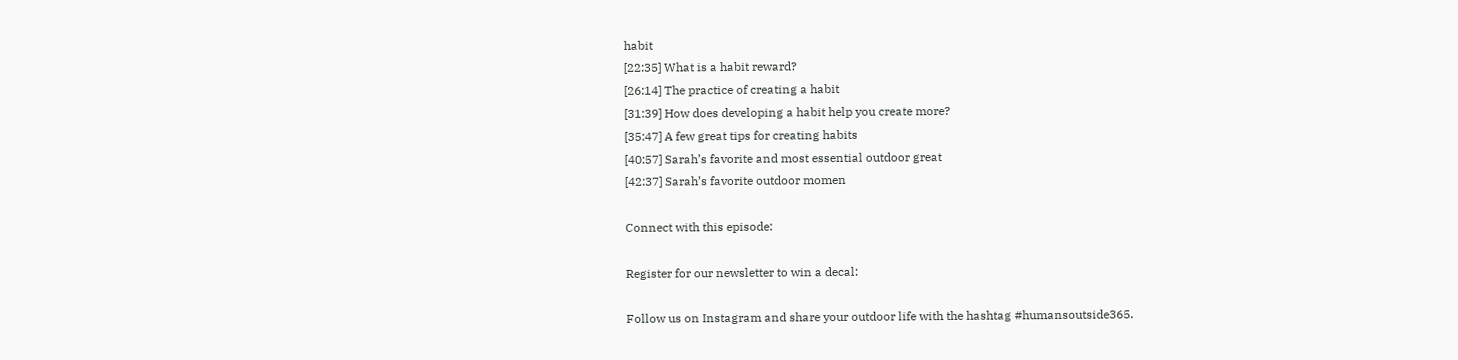habit
[22:35] What is a habit reward?
[26:14] The practice of creating a habit
[31:39] How does developing a habit help you create more?
[35:47] A few great tips for creating habits
[40:57] Sarah’s favorite and most essential outdoor great
[42:37] Sarah’s favorite outdoor momen

Connect with this episode:

Register for our newsletter to win a decal:

Follow us on Instagram and share your outdoor life with the hashtag #humansoutside365.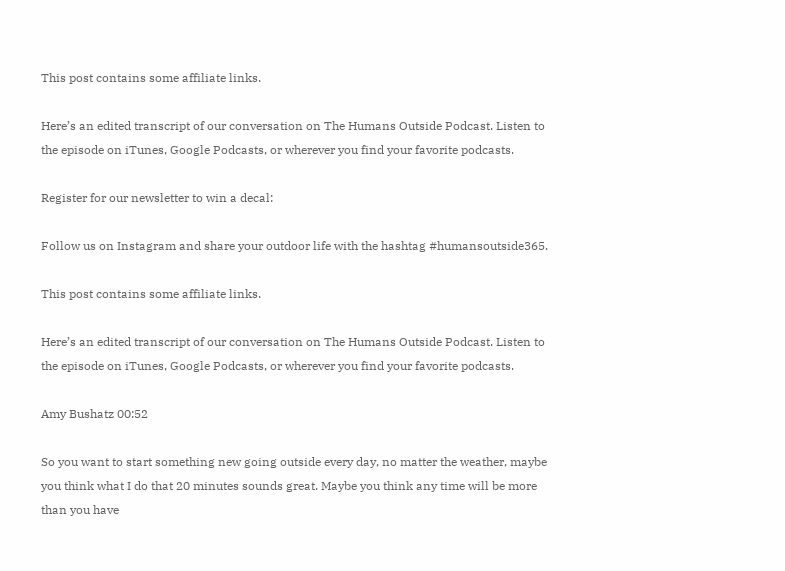This post contains some affiliate links.

Here’s an edited transcript of our conversation on The Humans Outside Podcast. Listen to the episode on iTunes, Google Podcasts, or wherever you find your favorite podcasts.

Register for our newsletter to win a decal:

Follow us on Instagram and share your outdoor life with the hashtag #humansoutside365.

This post contains some affiliate links.

Here’s an edited transcript of our conversation on The Humans Outside Podcast. Listen to the episode on iTunes, Google Podcasts, or wherever you find your favorite podcasts.

Amy Bushatz 00:52

So you want to start something new going outside every day, no matter the weather, maybe you think what I do that 20 minutes sounds great. Maybe you think any time will be more than you have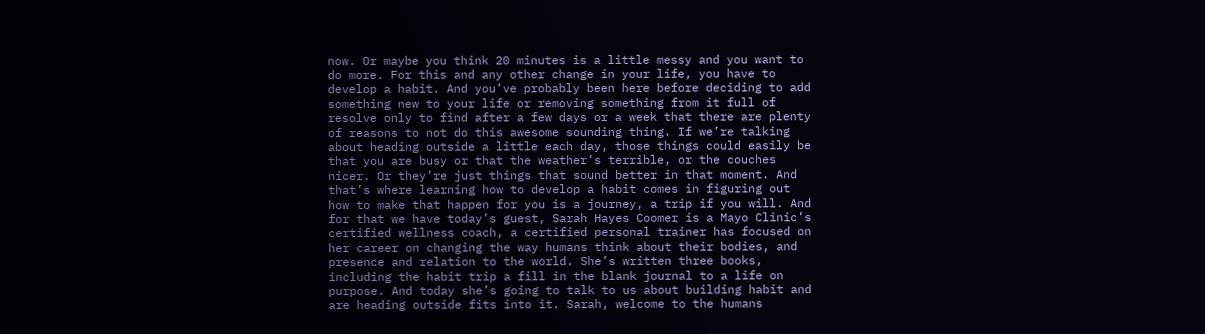now. Or maybe you think 20 minutes is a little messy and you want to do more. For this and any other change in your life, you have to develop a habit. And you’ve probably been here before deciding to add something new to your life or removing something from it full of resolve only to find after a few days or a week that there are plenty of reasons to not do this awesome sounding thing. If we’re talking about heading outside a little each day, those things could easily be that you are busy or that the weather’s terrible, or the couches nicer. Or they’re just things that sound better in that moment. And that’s where learning how to develop a habit comes in figuring out how to make that happen for you is a journey, a trip if you will. And for that we have today’s guest, Sarah Hayes Coomer is a Mayo Clinic’s certified wellness coach, a certified personal trainer has focused on her career on changing the way humans think about their bodies, and presence and relation to the world. She’s written three books, including the habit trip a fill in the blank journal to a life on purpose. And today she’s going to talk to us about building habit and are heading outside fits into it. Sarah, welcome to the humans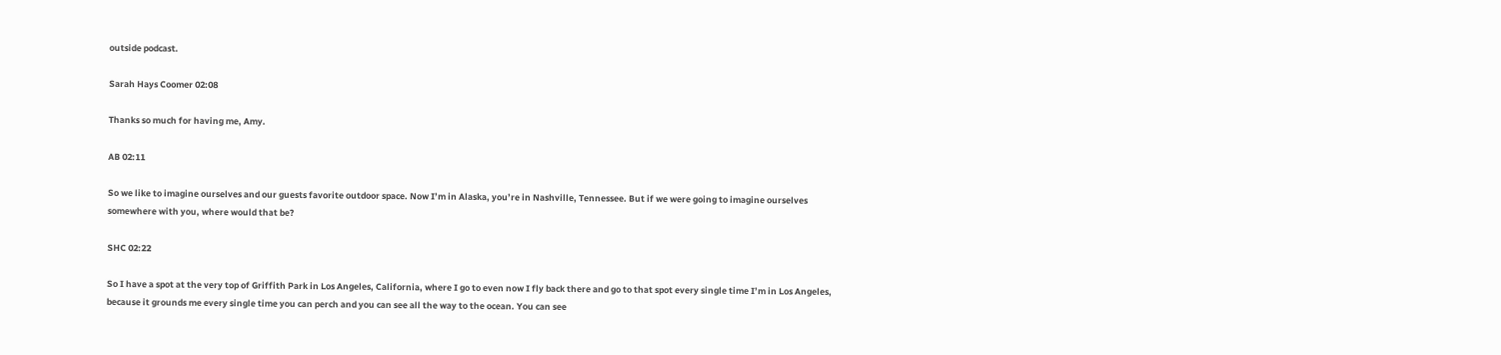outside podcast.

Sarah Hays Coomer 02:08

Thanks so much for having me, Amy.

AB 02:11

So we like to imagine ourselves and our guests favorite outdoor space. Now I’m in Alaska, you’re in Nashville, Tennessee. But if we were going to imagine ourselves somewhere with you, where would that be?

SHC 02:22

So I have a spot at the very top of Griffith Park in Los Angeles, California, where I go to even now I fly back there and go to that spot every single time I’m in Los Angeles, because it grounds me every single time you can perch and you can see all the way to the ocean. You can see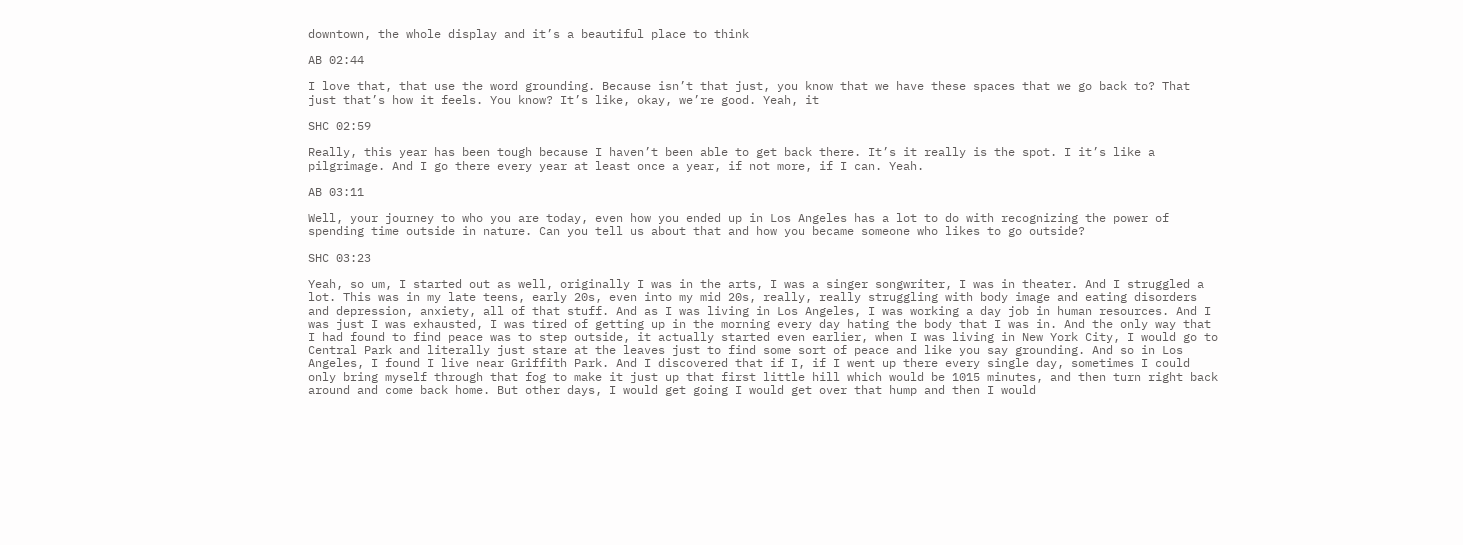downtown, the whole display and it’s a beautiful place to think

AB 02:44

I love that, that use the word grounding. Because isn’t that just, you know that we have these spaces that we go back to? That just that’s how it feels. You know? It’s like, okay, we’re good. Yeah, it

SHC 02:59

Really, this year has been tough because I haven’t been able to get back there. It’s it really is the spot. I it’s like a pilgrimage. And I go there every year at least once a year, if not more, if I can. Yeah.

AB 03:11

Well, your journey to who you are today, even how you ended up in Los Angeles has a lot to do with recognizing the power of spending time outside in nature. Can you tell us about that and how you became someone who likes to go outside?

SHC 03:23

Yeah, so um, I started out as well, originally I was in the arts, I was a singer songwriter, I was in theater. And I struggled a lot. This was in my late teens, early 20s, even into my mid 20s, really, really struggling with body image and eating disorders and depression, anxiety, all of that stuff. And as I was living in Los Angeles, I was working a day job in human resources. And I was just I was exhausted, I was tired of getting up in the morning every day hating the body that I was in. And the only way that I had found to find peace was to step outside, it actually started even earlier, when I was living in New York City, I would go to Central Park and literally just stare at the leaves just to find some sort of peace and like you say grounding. And so in Los Angeles, I found I live near Griffith Park. And I discovered that if I, if I went up there every single day, sometimes I could only bring myself through that fog to make it just up that first little hill which would be 1015 minutes, and then turn right back around and come back home. But other days, I would get going I would get over that hump and then I would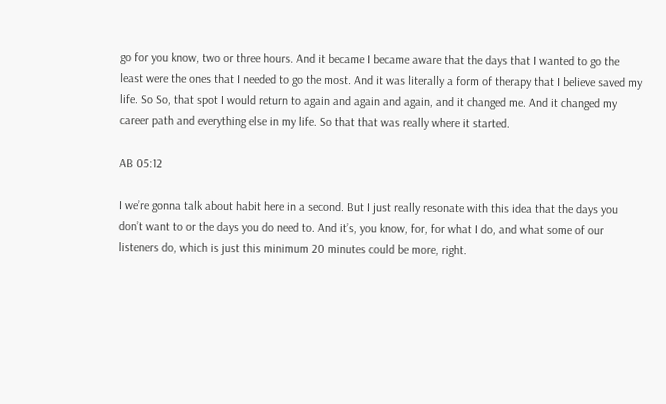go for you know, two or three hours. And it became I became aware that the days that I wanted to go the least were the ones that I needed to go the most. And it was literally a form of therapy that I believe saved my life. So So, that spot I would return to again and again and again, and it changed me. And it changed my career path and everything else in my life. So that that was really where it started.

AB 05:12

I we’re gonna talk about habit here in a second. But I just really resonate with this idea that the days you don’t want to or the days you do need to. And it’s, you know, for, for what I do, and what some of our listeners do, which is just this minimum 20 minutes could be more, right.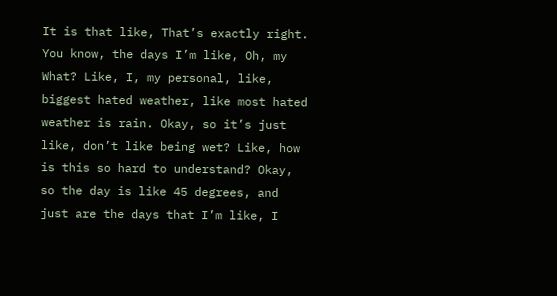It is that like, That’s exactly right. You know, the days I’m like, Oh, my What? Like, I, my personal, like, biggest hated weather, like most hated weather is rain. Okay, so it’s just like, don’t like being wet? Like, how is this so hard to understand? Okay, so the day is like 45 degrees, and just are the days that I’m like, I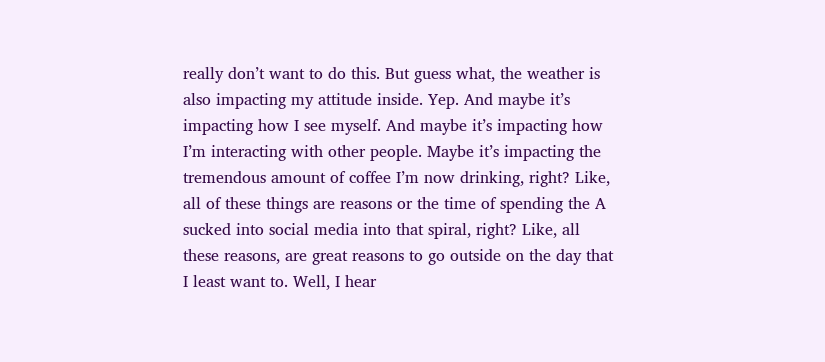really don’t want to do this. But guess what, the weather is also impacting my attitude inside. Yep. And maybe it’s impacting how I see myself. And maybe it’s impacting how I’m interacting with other people. Maybe it’s impacting the tremendous amount of coffee I’m now drinking, right? Like, all of these things are reasons or the time of spending the A sucked into social media into that spiral, right? Like, all these reasons, are great reasons to go outside on the day that I least want to. Well, I hear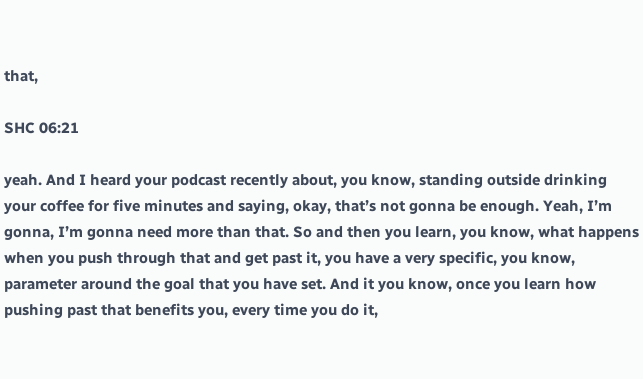that,

SHC 06:21

yeah. And I heard your podcast recently about, you know, standing outside drinking your coffee for five minutes and saying, okay, that’s not gonna be enough. Yeah, I’m gonna, I’m gonna need more than that. So and then you learn, you know, what happens when you push through that and get past it, you have a very specific, you know, parameter around the goal that you have set. And it you know, once you learn how pushing past that benefits you, every time you do it,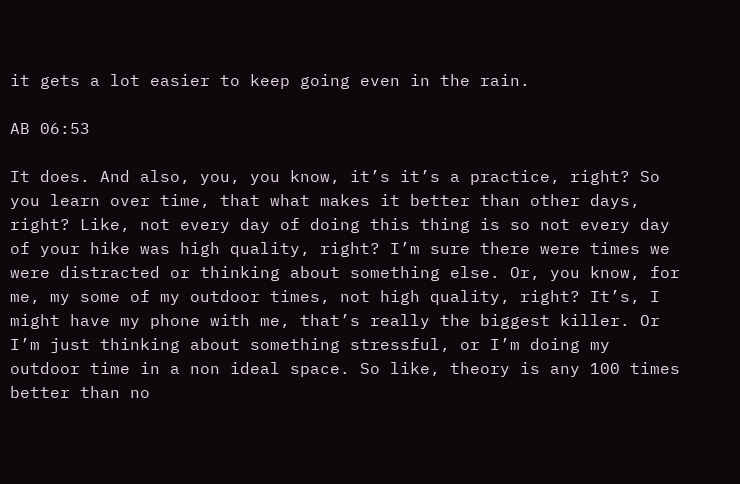it gets a lot easier to keep going even in the rain.

AB 06:53

It does. And also, you, you know, it’s it’s a practice, right? So you learn over time, that what makes it better than other days, right? Like, not every day of doing this thing is so not every day of your hike was high quality, right? I’m sure there were times we were distracted or thinking about something else. Or, you know, for me, my some of my outdoor times, not high quality, right? It’s, I might have my phone with me, that’s really the biggest killer. Or I’m just thinking about something stressful, or I’m doing my outdoor time in a non ideal space. So like, theory is any 100 times better than no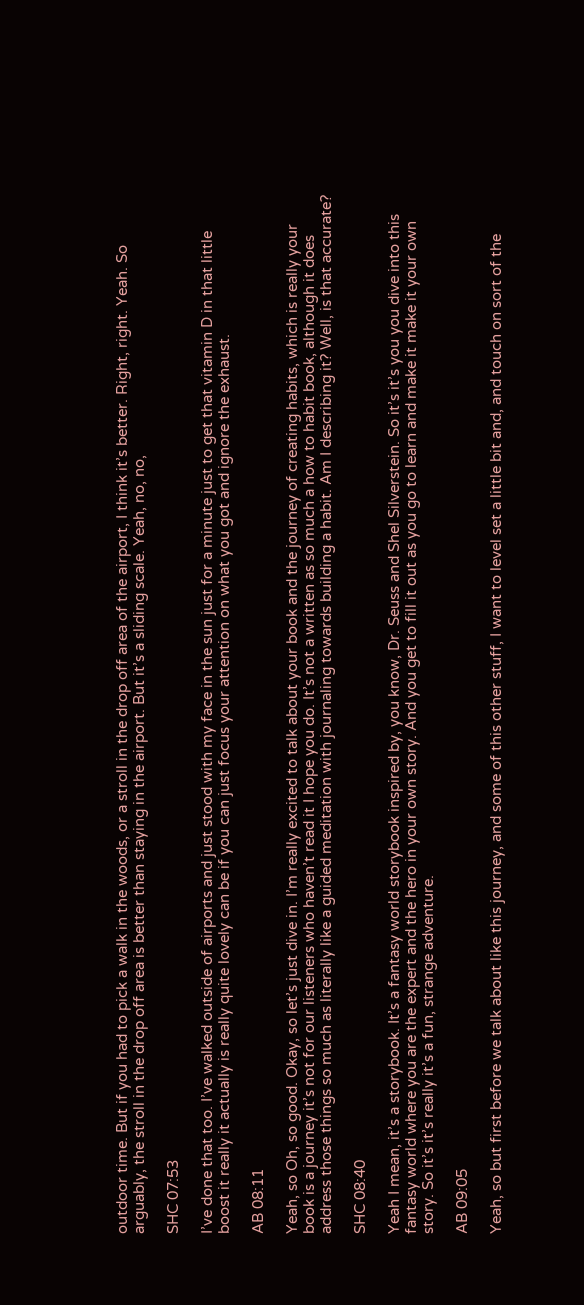outdoor time. But if you had to pick a walk in the woods, or a stroll in the drop off area of the airport, I think it’s better. Right, right. Yeah. So arguably, the stroll in the drop off area is better than staying in the airport. But it’s a sliding scale. Yeah, no, no,

SHC 07:53

I’ve done that too. I’ve walked outside of airports and just stood with my face in the sun just for a minute just to get that vitamin D in that little boost it really it actually is really quite lovely can be if you can just focus your attention on what you got and ignore the exhaust.

AB 08:11

Yeah, so Oh, so good. Okay, so let’s just dive in. I’m really excited to talk about your book and the journey of creating habits, which is really your book is a journey it’s not for our listeners who haven’t read it I hope you do. It’s not a written as so much a how to habit book, although it does address those things so much as literally like a guided meditation with journaling towards building a habit. Am I describing it? Well, is that accurate?

SHC 08:40

Yeah I mean, it’s a storybook. It’s a fantasy world storybook inspired by, you know, Dr. Seuss and Shel Silverstein. So it’s it’s you you dive into this fantasy world where you are the expert and the hero in your own story. And you get to fill it out as you go to learn and make it make it your own story. So it’s it’s really it’s a fun, strange adventure.

AB 09:05

Yeah, so but first before we talk about like this journey, and some of this other stuff, I want to level set a little bit and, and touch on sort of the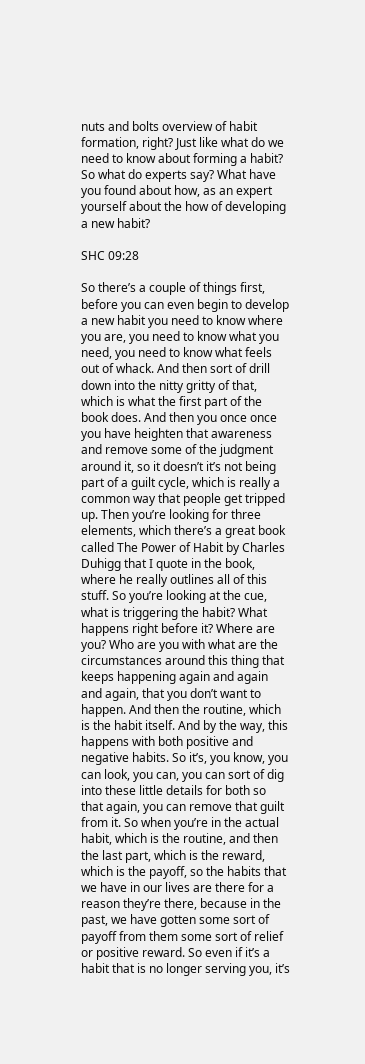nuts and bolts overview of habit formation, right? Just like what do we need to know about forming a habit? So what do experts say? What have you found about how, as an expert yourself about the how of developing a new habit?

SHC 09:28

So there’s a couple of things first, before you can even begin to develop a new habit you need to know where you are, you need to know what you need, you need to know what feels out of whack. And then sort of drill down into the nitty gritty of that, which is what the first part of the book does. And then you once once you have heighten that awareness and remove some of the judgment around it, so it doesn’t it’s not being part of a guilt cycle, which is really a common way that people get tripped up. Then you’re looking for three elements, which there’s a great book called The Power of Habit by Charles Duhigg that I quote in the book, where he really outlines all of this stuff. So you’re looking at the cue, what is triggering the habit? What happens right before it? Where are you? Who are you with what are the circumstances around this thing that keeps happening again and again and again, that you don’t want to happen. And then the routine, which is the habit itself. And by the way, this happens with both positive and negative habits. So it’s, you know, you can look, you can, you can sort of dig into these little details for both so that again, you can remove that guilt from it. So when you’re in the actual habit, which is the routine, and then the last part, which is the reward, which is the payoff, so the habits that we have in our lives are there for a reason they’re there, because in the past, we have gotten some sort of payoff from them some sort of relief or positive reward. So even if it’s a habit that is no longer serving you, it’s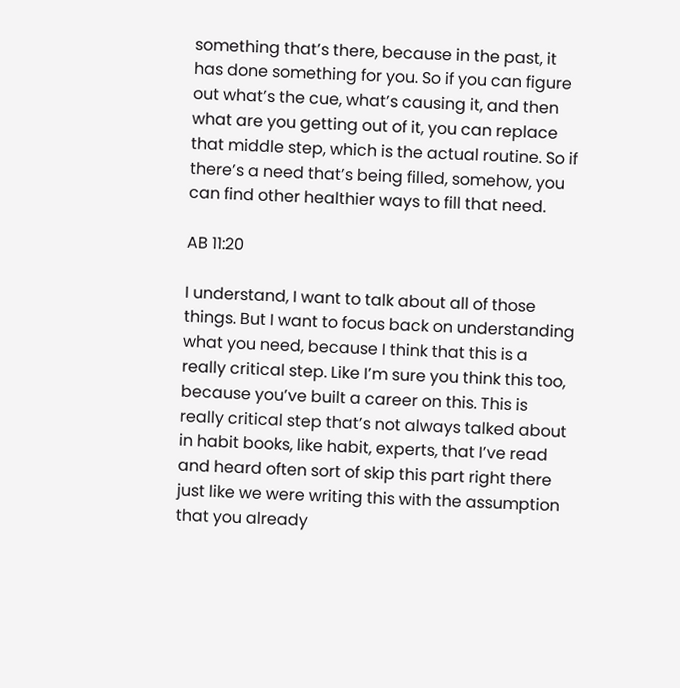something that’s there, because in the past, it has done something for you. So if you can figure out what’s the cue, what’s causing it, and then what are you getting out of it, you can replace that middle step, which is the actual routine. So if there’s a need that’s being filled, somehow, you can find other healthier ways to fill that need.

AB 11:20

I understand, I want to talk about all of those things. But I want to focus back on understanding what you need, because I think that this is a really critical step. Like I’m sure you think this too, because you’ve built a career on this. This is really critical step that’s not always talked about in habit books, like habit, experts, that I’ve read and heard often sort of skip this part right there just like we were writing this with the assumption that you already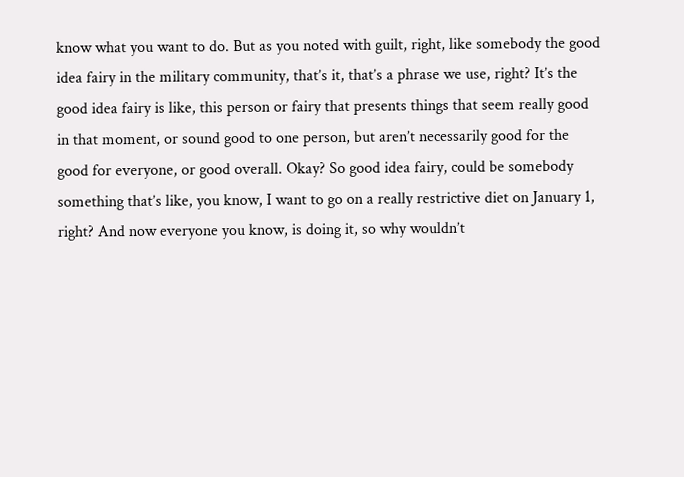know what you want to do. But as you noted with guilt, right, like somebody the good idea fairy in the military community, that’s it, that’s a phrase we use, right? It’s the good idea fairy is like, this person or fairy that presents things that seem really good in that moment, or sound good to one person, but aren’t necessarily good for the good for everyone, or good overall. Okay? So good idea fairy, could be somebody something that’s like, you know, I want to go on a really restrictive diet on January 1, right? And now everyone you know, is doing it, so why wouldn’t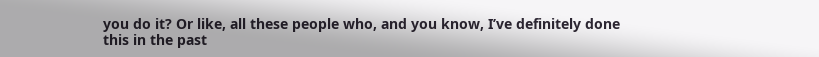you do it? Or like, all these people who, and you know, I’ve definitely done this in the past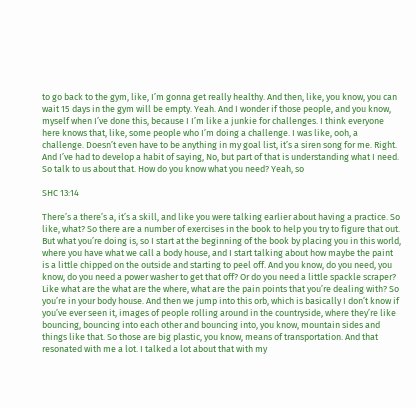to go back to the gym, like, I’m gonna get really healthy. And then, like, you know, you can wait 15 days in the gym will be empty. Yeah. And I wonder if those people, and you know, myself when I’ve done this, because I I’m like a junkie for challenges. I think everyone here knows that, like, some people who I’m doing a challenge. I was like, ooh, a challenge. Doesn’t even have to be anything in my goal list, it’s a siren song for me. Right. And I’ve had to develop a habit of saying, No, but part of that is understanding what I need. So talk to us about that. How do you know what you need? Yeah, so

SHC 13:14

There’s a there’s a, it’s a skill, and like you were talking earlier about having a practice. So like, what? So there are a number of exercises in the book to help you try to figure that out. But what you’re doing is, so I start at the beginning of the book by placing you in this world, where you have what we call a body house, and I start talking about how maybe the paint is a little chipped on the outside and starting to peel off. And you know, do you need, you know, do you need a power washer to get that off? Or do you need a little spackle scraper? Like what are the what are the where, what are the pain points that you’re dealing with? So you’re in your body house. And then we jump into this orb, which is basically I don’t know if you’ve ever seen it, images of people rolling around in the countryside, where they’re like bouncing, bouncing into each other and bouncing into, you know, mountain sides and things like that. So those are big plastic, you know, means of transportation. And that resonated with me a lot. I talked a lot about that with my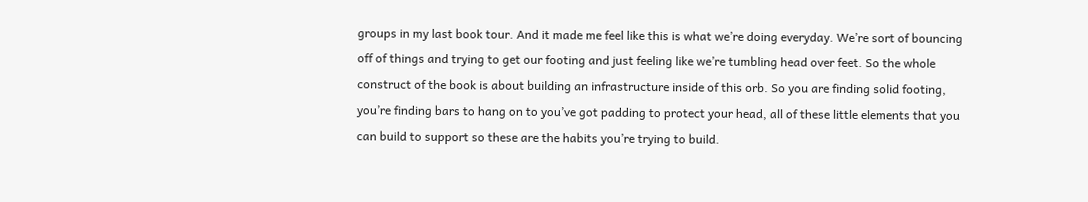groups in my last book tour. And it made me feel like this is what we’re doing everyday. We’re sort of bouncing off of things and trying to get our footing and just feeling like we’re tumbling head over feet. So the whole construct of the book is about building an infrastructure inside of this orb. So you are finding solid footing, you’re finding bars to hang on to you’ve got padding to protect your head, all of these little elements that you can build to support so these are the habits you’re trying to build.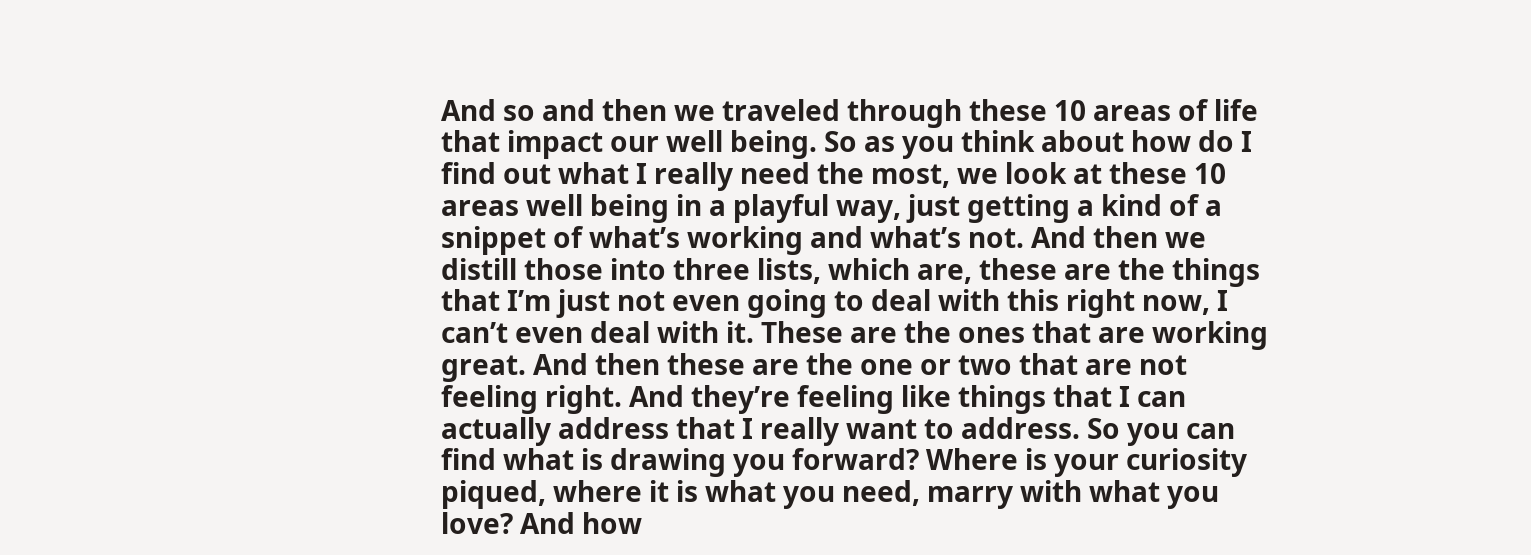And so and then we traveled through these 10 areas of life that impact our well being. So as you think about how do I find out what I really need the most, we look at these 10 areas well being in a playful way, just getting a kind of a snippet of what’s working and what’s not. And then we distill those into three lists, which are, these are the things that I’m just not even going to deal with this right now, I can’t even deal with it. These are the ones that are working great. And then these are the one or two that are not feeling right. And they’re feeling like things that I can actually address that I really want to address. So you can find what is drawing you forward? Where is your curiosity piqued, where it is what you need, marry with what you love? And how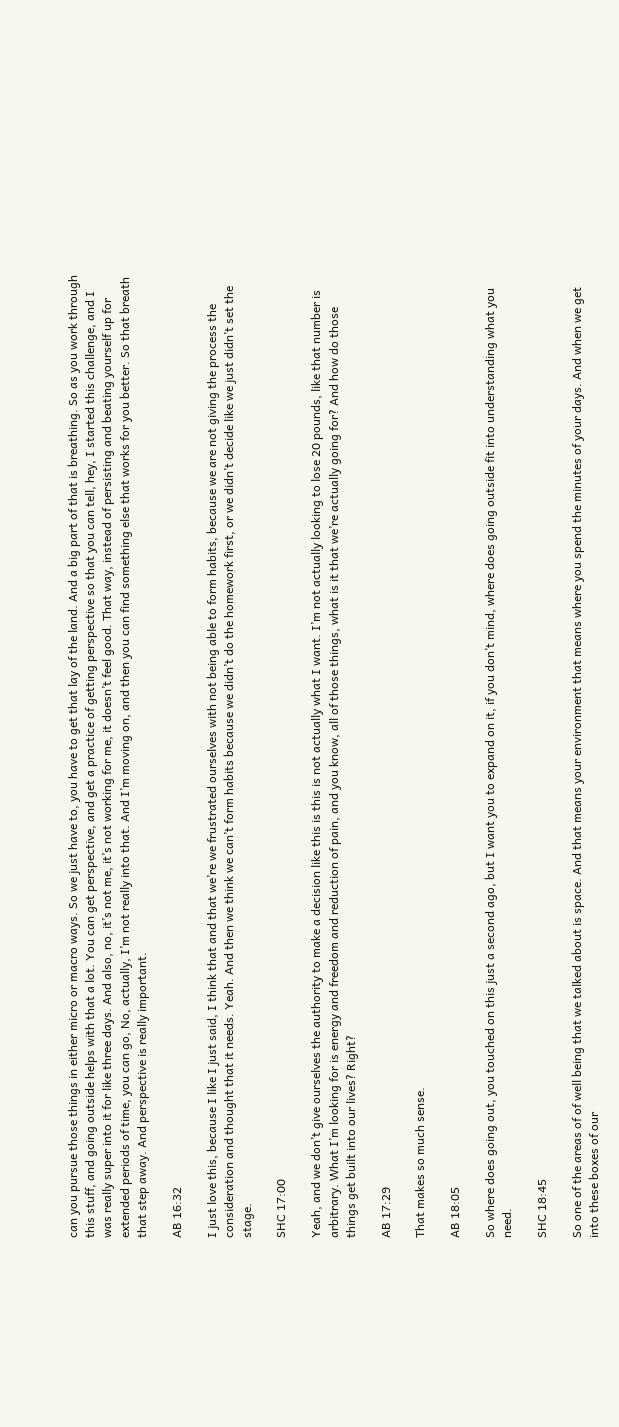can you pursue those things in either micro or macro ways. So we just have to, you have to get that lay of the land. And a big part of that is breathing. So as you work through this stuff, and going outside helps with that a lot. You can get perspective, and get a practice of getting perspective so that you can tell, hey, I started this challenge, and I was really super into it for like three days. And also, no, it’s not me, it’s not working for me, it doesn’t feel good. That way, instead of persisting and beating yourself up for extended periods of time, you can go, No, actually, I’m not really into that. And I’m moving on, and then you can find something else that works for you better. So that breath that step away. And perspective is really important.

AB 16:32

I just love this, because I like I just said, I think that and that we’re we frustrated ourselves with not being able to form habits, because we are not giving the process the consideration and thought that it needs. Yeah. And then we think we can’t form habits because we didn’t do the homework first, or we didn’t decide like we just didn’t set the stage.

SHC 17:00

Yeah, and we don’t give ourselves the authority to make a decision like this is this is not actually what I want. I’m not actually looking to lose 20 pounds, like that number is arbitrary. What I’m looking for is energy and freedom and reduction of pain, and you know, all of those things, what is it that we’re actually going for? And how do those things get built into our lives? Right?

AB 17:29

That makes so much sense.

AB 18:05

So where does going out, you touched on this just a second ago, but I want you to expand on it, if you don’t mind, where does going outside fit into understanding what you need.

SHC 18:45

So one of the areas of of well being that we talked about is space. And that means your environment that means where you spend the minutes of your days. And when we get into these boxes of our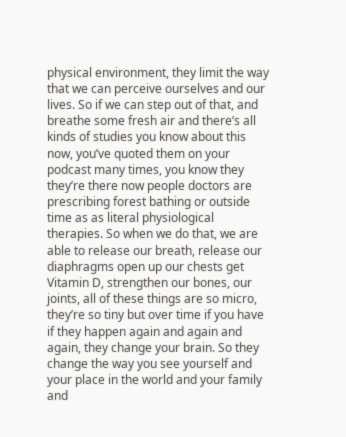physical environment, they limit the way that we can perceive ourselves and our lives. So if we can step out of that, and breathe some fresh air and there’s all kinds of studies you know about this now, you’ve quoted them on your podcast many times, you know they they’re there now people doctors are prescribing forest bathing or outside time as as literal physiological therapies. So when we do that, we are able to release our breath, release our diaphragms open up our chests get Vitamin D, strengthen our bones, our joints, all of these things are so micro, they’re so tiny but over time if you have if they happen again and again and again, they change your brain. So they change the way you see yourself and your place in the world and your family and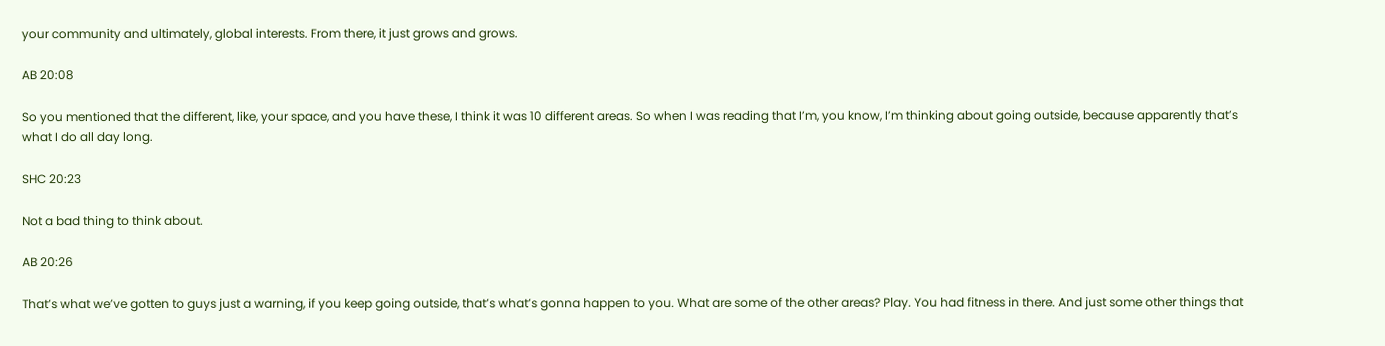your community and ultimately, global interests. From there, it just grows and grows.

AB 20:08

So you mentioned that the different, like, your space, and you have these, I think it was 10 different areas. So when I was reading that I’m, you know, I’m thinking about going outside, because apparently that’s what I do all day long.

SHC 20:23

Not a bad thing to think about.

AB 20:26

That’s what we’ve gotten to guys just a warning, if you keep going outside, that’s what’s gonna happen to you. What are some of the other areas? Play. You had fitness in there. And just some other things that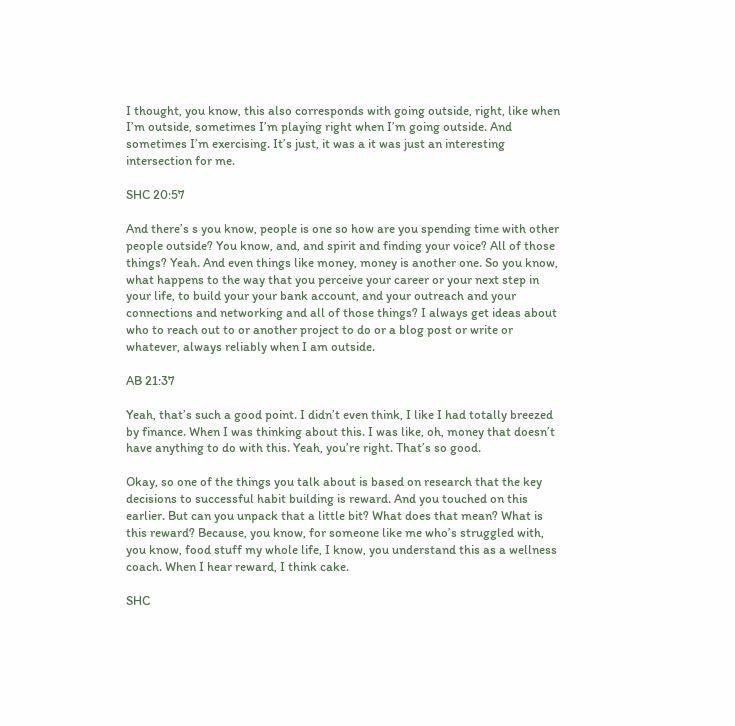I thought, you know, this also corresponds with going outside, right, like when I’m outside, sometimes I’m playing right when I’m going outside. And sometimes I’m exercising. It’s just, it was a it was just an interesting intersection for me.

SHC 20:57

And there’s s you know, people is one so how are you spending time with other people outside? You know, and, and spirit and finding your voice? All of those things? Yeah. And even things like money, money is another one. So you know, what happens to the way that you perceive your career or your next step in your life, to build your your bank account, and your outreach and your connections and networking and all of those things? I always get ideas about who to reach out to or another project to do or a blog post or write or whatever, always reliably when I am outside.

AB 21:37

Yeah, that’s such a good point. I didn’t even think, I like I had totally breezed by finance. When I was thinking about this. I was like, oh, money that doesn’t have anything to do with this. Yeah, you’re right. That’s so good.

Okay, so one of the things you talk about is based on research that the key decisions to successful habit building is reward. And you touched on this earlier. But can you unpack that a little bit? What does that mean? What is this reward? Because, you know, for someone like me who’s struggled with, you know, food stuff my whole life, I know, you understand this as a wellness coach. When I hear reward, I think cake.

SHC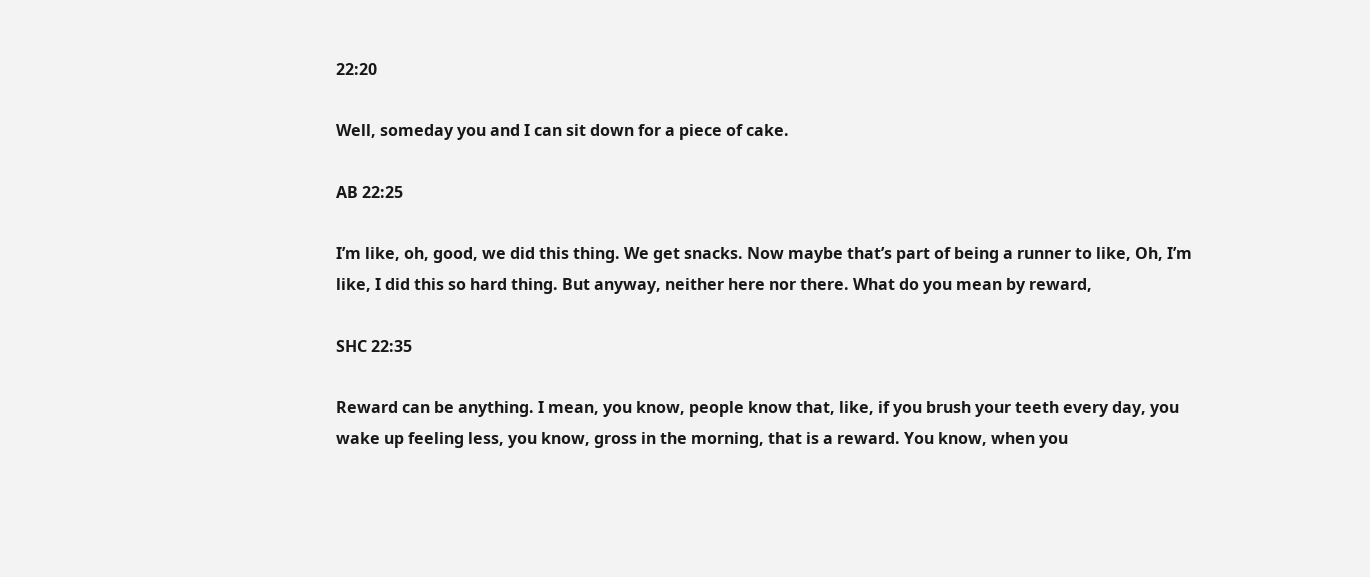22:20

Well, someday you and I can sit down for a piece of cake.

AB 22:25

I’m like, oh, good, we did this thing. We get snacks. Now maybe that’s part of being a runner to like, Oh, I’m like, I did this so hard thing. But anyway, neither here nor there. What do you mean by reward,

SHC 22:35

Reward can be anything. I mean, you know, people know that, like, if you brush your teeth every day, you wake up feeling less, you know, gross in the morning, that is a reward. You know, when you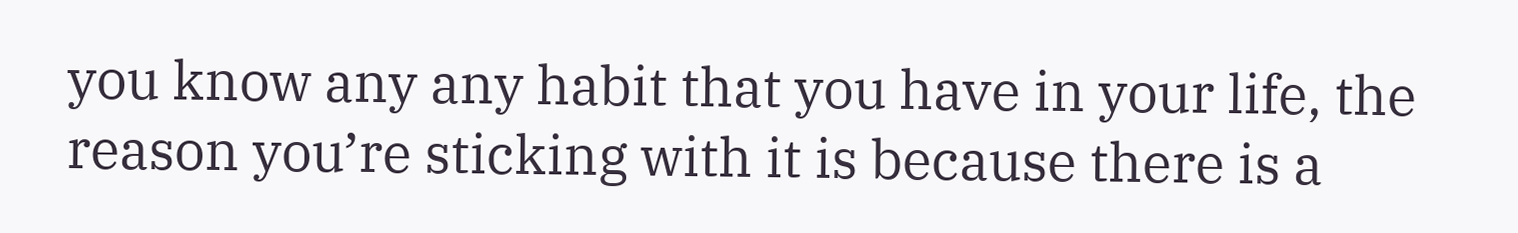you know any any habit that you have in your life, the reason you’re sticking with it is because there is a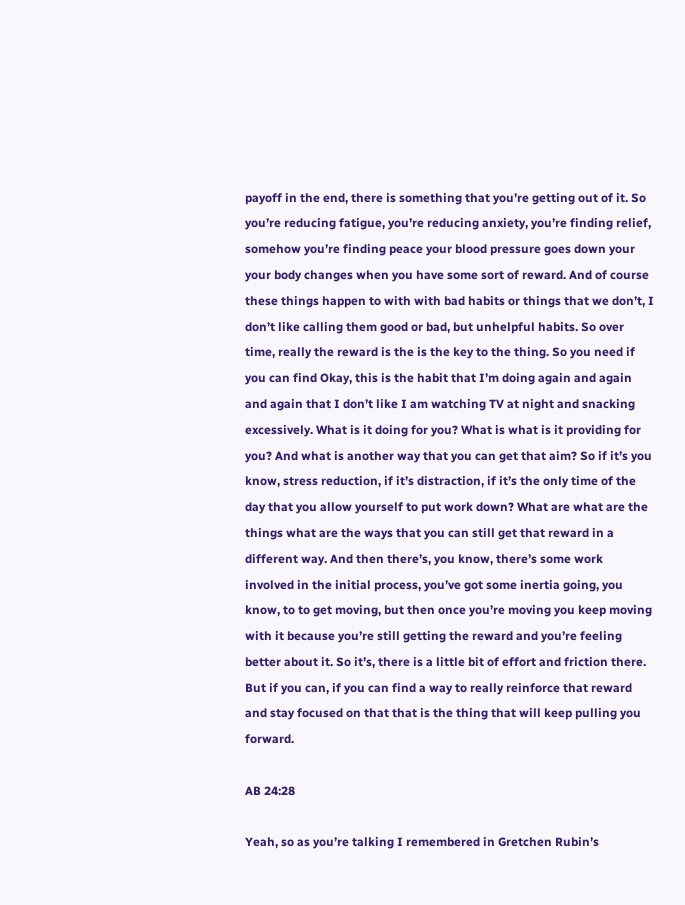payoff in the end, there is something that you’re getting out of it. So you’re reducing fatigue, you’re reducing anxiety, you’re finding relief, somehow you’re finding peace your blood pressure goes down your your body changes when you have some sort of reward. And of course these things happen to with with bad habits or things that we don’t, I don’t like calling them good or bad, but unhelpful habits. So over time, really the reward is the is the key to the thing. So you need if you can find Okay, this is the habit that I’m doing again and again and again that I don’t like I am watching TV at night and snacking excessively. What is it doing for you? What is what is it providing for you? And what is another way that you can get that aim? So if it’s you know, stress reduction, if it’s distraction, if it’s the only time of the day that you allow yourself to put work down? What are what are the things what are the ways that you can still get that reward in a different way. And then there’s, you know, there’s some work involved in the initial process, you’ve got some inertia going, you know, to to get moving, but then once you’re moving you keep moving with it because you’re still getting the reward and you’re feeling better about it. So it’s, there is a little bit of effort and friction there. But if you can, if you can find a way to really reinforce that reward and stay focused on that that is the thing that will keep pulling you forward.

AB 24:28

Yeah, so as you’re talking I remembered in Gretchen Rubin’s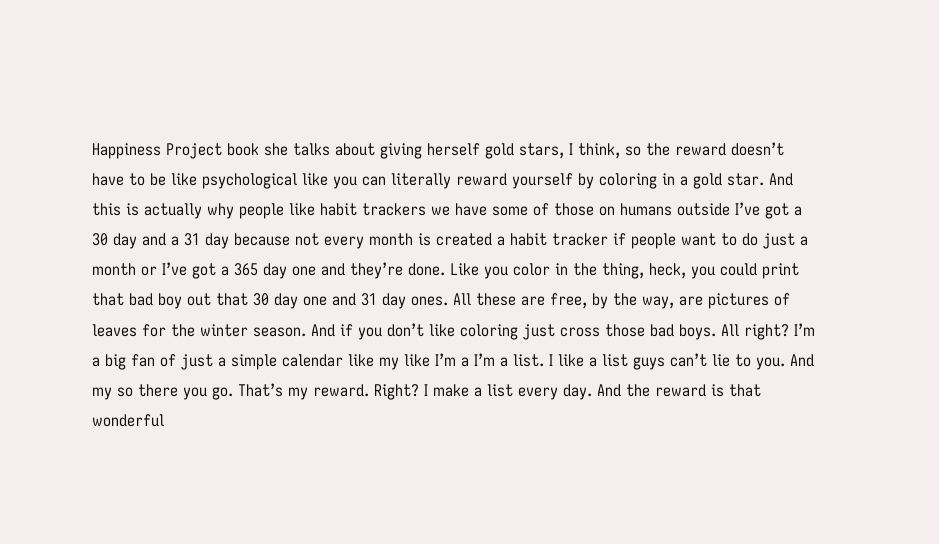Happiness Project book she talks about giving herself gold stars, I think, so the reward doesn’t have to be like psychological like you can literally reward yourself by coloring in a gold star. And this is actually why people like habit trackers we have some of those on humans outside I’ve got a 30 day and a 31 day because not every month is created a habit tracker if people want to do just a month or I’ve got a 365 day one and they’re done. Like you color in the thing, heck, you could print that bad boy out that 30 day one and 31 day ones. All these are free, by the way, are pictures of leaves for the winter season. And if you don’t like coloring just cross those bad boys. All right? I’m a big fan of just a simple calendar like my like I’m a I’m a list. I like a list guys can’t lie to you. And my so there you go. That’s my reward. Right? I make a list every day. And the reward is that wonderful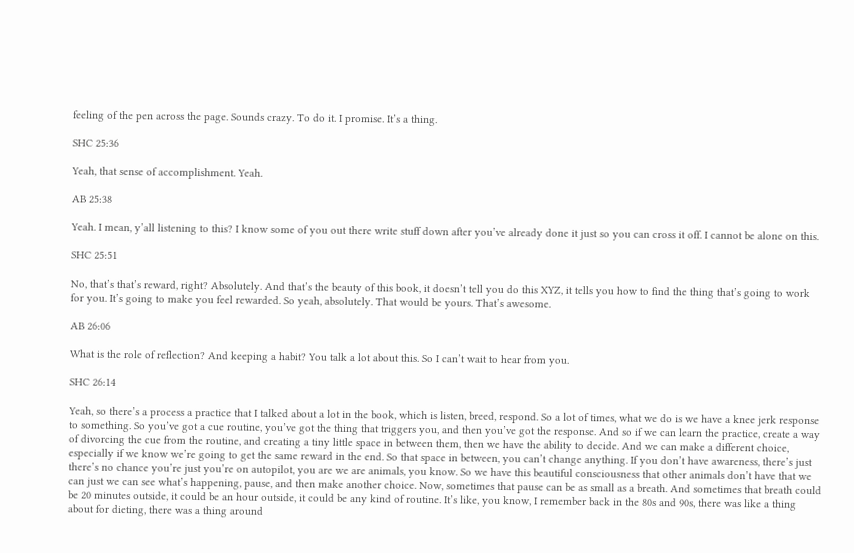feeling of the pen across the page. Sounds crazy. To do it. I promise. It’s a thing.

SHC 25:36

Yeah, that sense of accomplishment. Yeah.

AB 25:38

Yeah. I mean, y’all listening to this? I know some of you out there write stuff down after you’ve already done it just so you can cross it off. I cannot be alone on this.

SHC 25:51

No, that’s that’s reward, right? Absolutely. And that’s the beauty of this book, it doesn’t tell you do this XYZ, it tells you how to find the thing that’s going to work for you. It’s going to make you feel rewarded. So yeah, absolutely. That would be yours. That’s awesome.

AB 26:06

What is the role of reflection? And keeping a habit? You talk a lot about this. So I can’t wait to hear from you.

SHC 26:14

Yeah, so there’s a process a practice that I talked about a lot in the book, which is listen, breed, respond. So a lot of times, what we do is we have a knee jerk response to something. So you’ve got a cue routine, you’ve got the thing that triggers you, and then you’ve got the response. And so if we can learn the practice, create a way of divorcing the cue from the routine, and creating a tiny little space in between them, then we have the ability to decide. And we can make a different choice, especially if we know we’re going to get the same reward in the end. So that space in between, you can’t change anything. If you don’t have awareness, there’s just there’s no chance you’re just you’re on autopilot, you are we are animals, you know. So we have this beautiful consciousness that other animals don’t have that we can just we can see what’s happening, pause, and then make another choice. Now, sometimes that pause can be as small as a breath. And sometimes that breath could be 20 minutes outside, it could be an hour outside, it could be any kind of routine. It’s like, you know, I remember back in the 80s and 90s, there was like a thing about for dieting, there was a thing around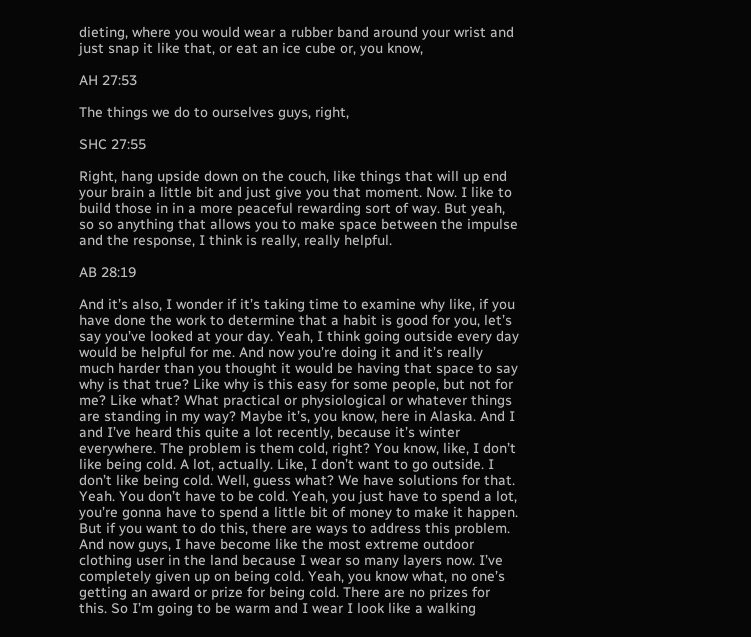dieting, where you would wear a rubber band around your wrist and just snap it like that, or eat an ice cube or, you know,

AH 27:53

The things we do to ourselves guys, right,

SHC 27:55

Right, hang upside down on the couch, like things that will up end your brain a little bit and just give you that moment. Now. I like to build those in in a more peaceful rewarding sort of way. But yeah, so so anything that allows you to make space between the impulse and the response, I think is really, really helpful.

AB 28:19

And it’s also, I wonder if it’s taking time to examine why like, if you have done the work to determine that a habit is good for you, let’s say you’ve looked at your day. Yeah, I think going outside every day would be helpful for me. And now you’re doing it and it’s really much harder than you thought it would be having that space to say why is that true? Like why is this easy for some people, but not for me? Like what? What practical or physiological or whatever things are standing in my way? Maybe it’s, you know, here in Alaska. And I and I’ve heard this quite a lot recently, because it’s winter everywhere. The problem is them cold, right? You know, like, I don’t like being cold. A lot, actually. Like, I don’t want to go outside. I don’t like being cold. Well, guess what? We have solutions for that. Yeah. You don’t have to be cold. Yeah, you just have to spend a lot, you’re gonna have to spend a little bit of money to make it happen. But if you want to do this, there are ways to address this problem. And now guys, I have become like the most extreme outdoor clothing user in the land because I wear so many layers now. I’ve completely given up on being cold. Yeah, you know what, no one’s getting an award or prize for being cold. There are no prizes for this. So I’m going to be warm and I wear I look like a walking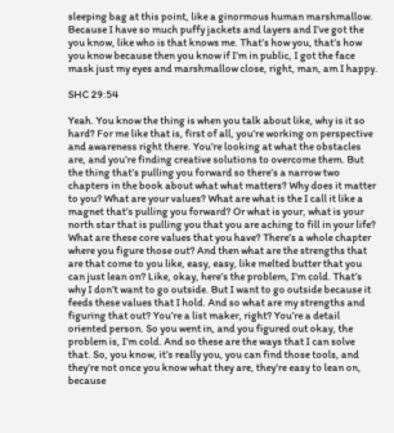sleeping bag at this point, like a ginormous human marshmallow. Because I have so much puffy jackets and layers and I’ve got the you know, like who is that knows me. That’s how you, that’s how you know because then you know if I’m in public, I got the face mask just my eyes and marshmallow close, right, man, am I happy.

SHC 29:54

Yeah. You know the thing is when you talk about like, why is it so hard? For me like that is, first of all, you’re working on perspective and awareness right there. You’re looking at what the obstacles are, and you’re finding creative solutions to overcome them. But the thing that’s pulling you forward so there’s a narrow two chapters in the book about what what matters? Why does it matter to you? What are your values? What are what is the I call it like a magnet that’s pulling you forward? Or what is your, what is your north star that is pulling you that you are aching to fill in your life? What are these core values that you have? There’s a whole chapter where you figure those out? And then what are the strengths that are that come to you like, easy, easy, like melted butter that you can just lean on? Like, okay, here’s the problem, I’m cold. That’s why I don’t want to go outside. But I want to go outside because it feeds these values that I hold. And so what are my strengths and figuring that out? You’re a list maker, right? You’re a detail oriented person. So you went in, and you figured out okay, the problem is, I’m cold. And so these are the ways that I can solve that. So, you know, it’s really you, you can find those tools, and they’re not once you know what they are, they’re easy to lean on, because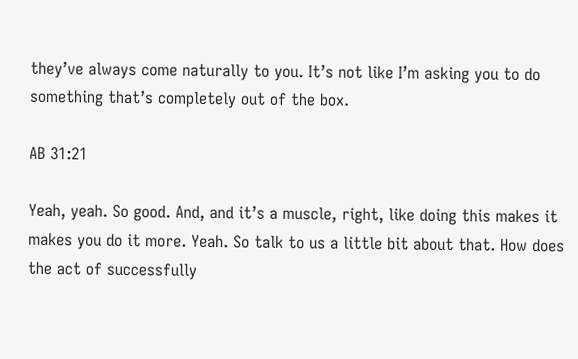they’ve always come naturally to you. It’s not like I’m asking you to do something that’s completely out of the box.

AB 31:21

Yeah, yeah. So good. And, and it’s a muscle, right, like doing this makes it makes you do it more. Yeah. So talk to us a little bit about that. How does the act of successfully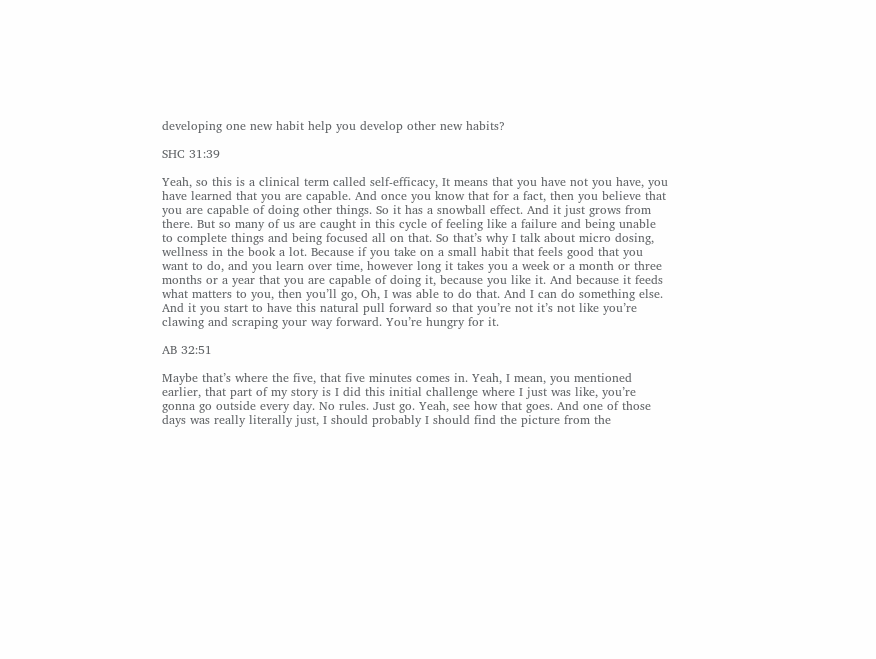developing one new habit help you develop other new habits?

SHC 31:39

Yeah, so this is a clinical term called self-efficacy, It means that you have not you have, you have learned that you are capable. And once you know that for a fact, then you believe that you are capable of doing other things. So it has a snowball effect. And it just grows from there. But so many of us are caught in this cycle of feeling like a failure and being unable to complete things and being focused all on that. So that’s why I talk about micro dosing, wellness in the book a lot. Because if you take on a small habit that feels good that you want to do, and you learn over time, however long it takes you a week or a month or three months or a year that you are capable of doing it, because you like it. And because it feeds what matters to you, then you’ll go, Oh, I was able to do that. And I can do something else. And it you start to have this natural pull forward so that you’re not it’s not like you’re clawing and scraping your way forward. You’re hungry for it.

AB 32:51

Maybe that’s where the five, that five minutes comes in. Yeah, I mean, you mentioned earlier, that part of my story is I did this initial challenge where I just was like, you’re gonna go outside every day. No rules. Just go. Yeah, see how that goes. And one of those days was really literally just, I should probably I should find the picture from the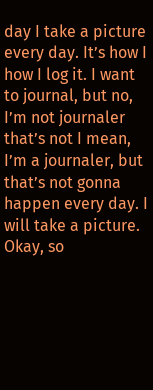day I take a picture every day. It’s how I how I log it. I want to journal, but no, I’m not journaler that’s not I mean, I’m a journaler, but that’s not gonna happen every day. I will take a picture. Okay, so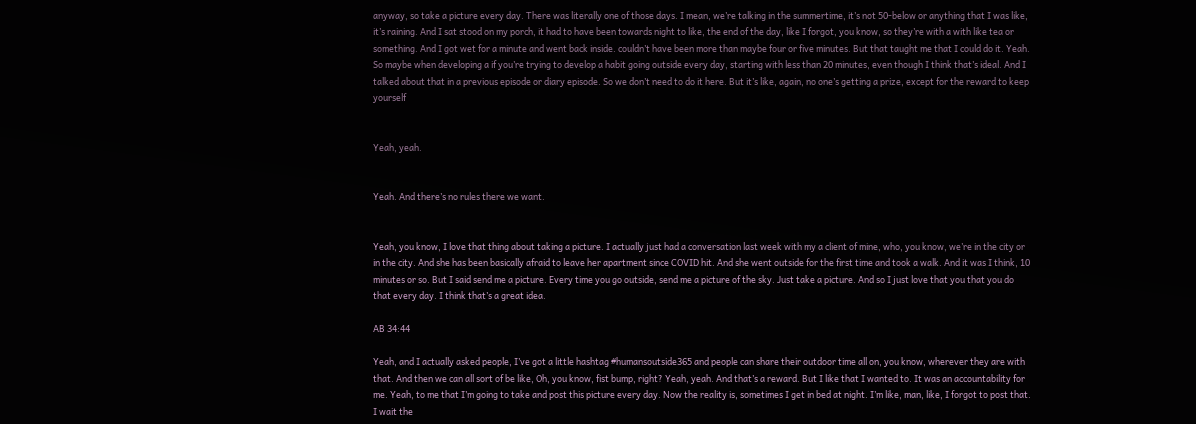anyway, so take a picture every day. There was literally one of those days. I mean, we’re talking in the summertime, it’s not 50-below or anything that I was like, it’s raining. And I sat stood on my porch, it had to have been towards night to like, the end of the day, like I forgot, you know, so they’re with a with like tea or something. And I got wet for a minute and went back inside. couldn’t have been more than maybe four or five minutes. But that taught me that I could do it. Yeah. So maybe when developing a if you’re trying to develop a habit going outside every day, starting with less than 20 minutes, even though I think that’s ideal. And I talked about that in a previous episode or diary episode. So we don’t need to do it here. But it’s like, again, no one’s getting a prize, except for the reward to keep yourself


Yeah, yeah.


Yeah. And there’s no rules there we want.


Yeah, you know, I love that thing about taking a picture. I actually just had a conversation last week with my a client of mine, who, you know, we’re in the city or in the city. And she has been basically afraid to leave her apartment since COVID hit. And she went outside for the first time and took a walk. And it was I think, 10 minutes or so. But I said send me a picture. Every time you go outside, send me a picture of the sky. Just take a picture. And so I just love that you that you do that every day. I think that’s a great idea.

AB 34:44

Yeah, and I actually asked people, I’ve got a little hashtag #humansoutside365 and people can share their outdoor time all on, you know, wherever they are with that. And then we can all sort of be like, Oh, you know, fist bump, right? Yeah, yeah. And that’s a reward. But I like that I wanted to. It was an accountability for me. Yeah, to me that I’m going to take and post this picture every day. Now the reality is, sometimes I get in bed at night. I’m like, man, like, I forgot to post that. I wait the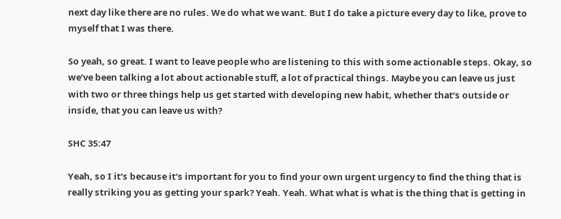next day like there are no rules. We do what we want. But I do take a picture every day to like, prove to myself that I was there.

So yeah, so great. I want to leave people who are listening to this with some actionable steps. Okay, so we’ve been talking a lot about actionable stuff, a lot of practical things. Maybe you can leave us just with two or three things help us get started with developing new habit, whether that’s outside or inside, that you can leave us with?

SHC 35:47

Yeah, so I it’s because it’s important for you to find your own urgent urgency to find the thing that is really striking you as getting your spark? Yeah. Yeah. What what is what is the thing that is getting in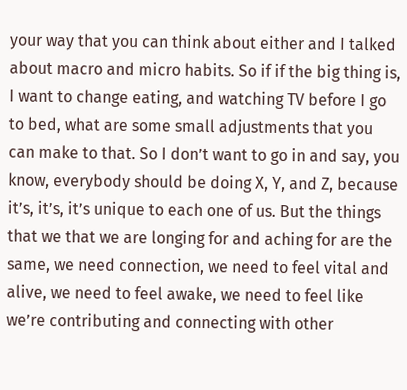your way that you can think about either and I talked about macro and micro habits. So if if the big thing is, I want to change eating, and watching TV before I go to bed, what are some small adjustments that you can make to that. So I don’t want to go in and say, you know, everybody should be doing X, Y, and Z, because it’s, it’s, it’s unique to each one of us. But the things that we that we are longing for and aching for are the same, we need connection, we need to feel vital and alive, we need to feel awake, we need to feel like we’re contributing and connecting with other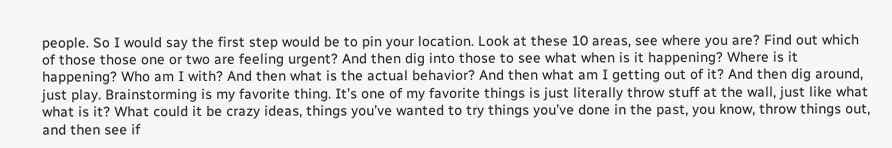people. So I would say the first step would be to pin your location. Look at these 10 areas, see where you are? Find out which of those those one or two are feeling urgent? And then dig into those to see what when is it happening? Where is it happening? Who am I with? And then what is the actual behavior? And then what am I getting out of it? And then dig around, just play. Brainstorming is my favorite thing. It’s one of my favorite things is just literally throw stuff at the wall, just like what what is it? What could it be crazy ideas, things you’ve wanted to try things you’ve done in the past, you know, throw things out, and then see if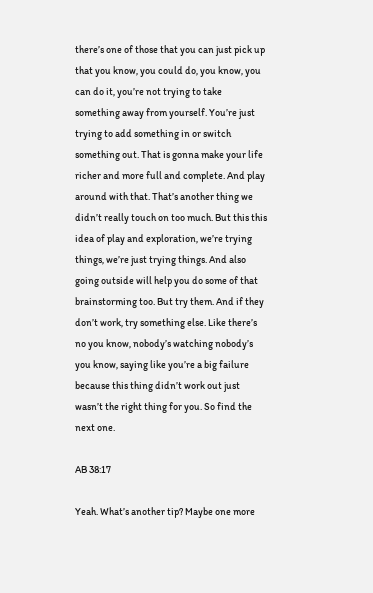there’s one of those that you can just pick up that you know, you could do, you know, you can do it, you’re not trying to take something away from yourself. You’re just trying to add something in or switch something out. That is gonna make your life richer and more full and complete. And play around with that. That’s another thing we didn’t really touch on too much. But this this idea of play and exploration, we’re trying things, we’re just trying things. And also going outside will help you do some of that brainstorming too. But try them. And if they don’t work, try something else. Like there’s no you know, nobody’s watching nobody’s you know, saying like you’re a big failure because this thing didn’t work out just wasn’t the right thing for you. So find the next one.

AB 38:17

Yeah. What’s another tip? Maybe one more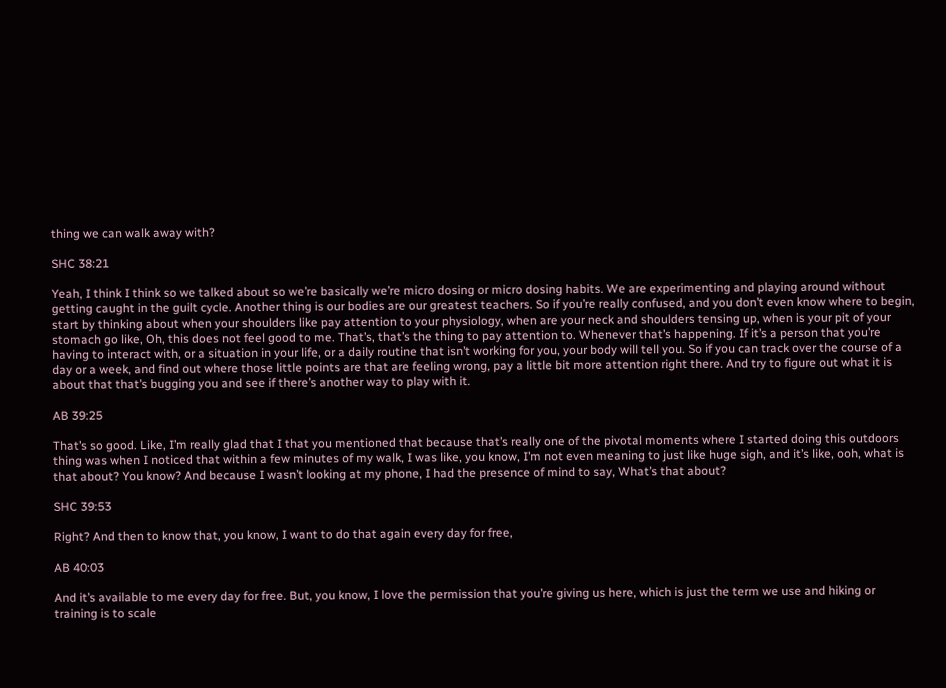thing we can walk away with?

SHC 38:21

Yeah, I think I think so we talked about so we’re basically we’re micro dosing or micro dosing habits. We are experimenting and playing around without getting caught in the guilt cycle. Another thing is our bodies are our greatest teachers. So if you’re really confused, and you don’t even know where to begin, start by thinking about when your shoulders like pay attention to your physiology, when are your neck and shoulders tensing up, when is your pit of your stomach go like, Oh, this does not feel good to me. That’s, that’s the thing to pay attention to. Whenever that’s happening. If it’s a person that you’re having to interact with, or a situation in your life, or a daily routine that isn’t working for you, your body will tell you. So if you can track over the course of a day or a week, and find out where those little points are that are feeling wrong, pay a little bit more attention right there. And try to figure out what it is about that that’s bugging you and see if there’s another way to play with it.

AB 39:25

That’s so good. Like, I’m really glad that I that you mentioned that because that’s really one of the pivotal moments where I started doing this outdoors thing was when I noticed that within a few minutes of my walk, I was like, you know, I’m not even meaning to just like huge sigh, and it’s like, ooh, what is that about? You know? And because I wasn’t looking at my phone, I had the presence of mind to say, What’s that about?

SHC 39:53

Right? And then to know that, you know, I want to do that again every day for free,

AB 40:03

And it’s available to me every day for free. But, you know, I love the permission that you’re giving us here, which is just the term we use and hiking or training is to scale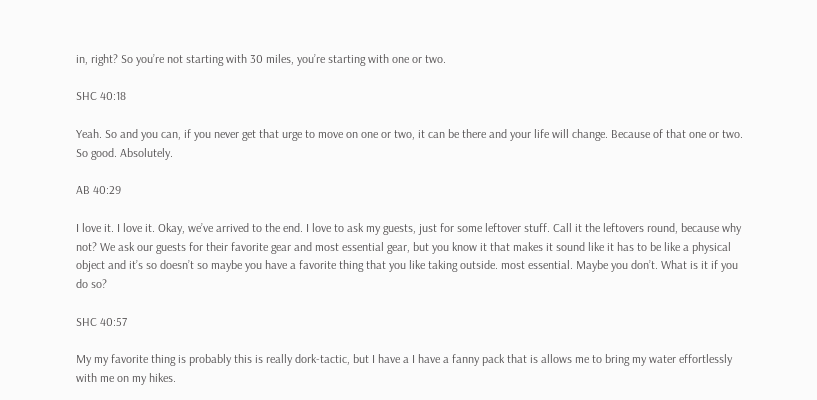in, right? So you’re not starting with 30 miles, you’re starting with one or two.

SHC 40:18

Yeah. So and you can, if you never get that urge to move on one or two, it can be there and your life will change. Because of that one or two. So good. Absolutely.

AB 40:29

I love it. I love it. Okay, we’ve arrived to the end. I love to ask my guests, just for some leftover stuff. Call it the leftovers round, because why not? We ask our guests for their favorite gear and most essential gear, but you know it that makes it sound like it has to be like a physical object and it’s so doesn’t so maybe you have a favorite thing that you like taking outside. most essential. Maybe you don’t. What is it if you do so?

SHC 40:57

My my favorite thing is probably this is really dork-tactic, but I have a I have a fanny pack that is allows me to bring my water effortlessly with me on my hikes.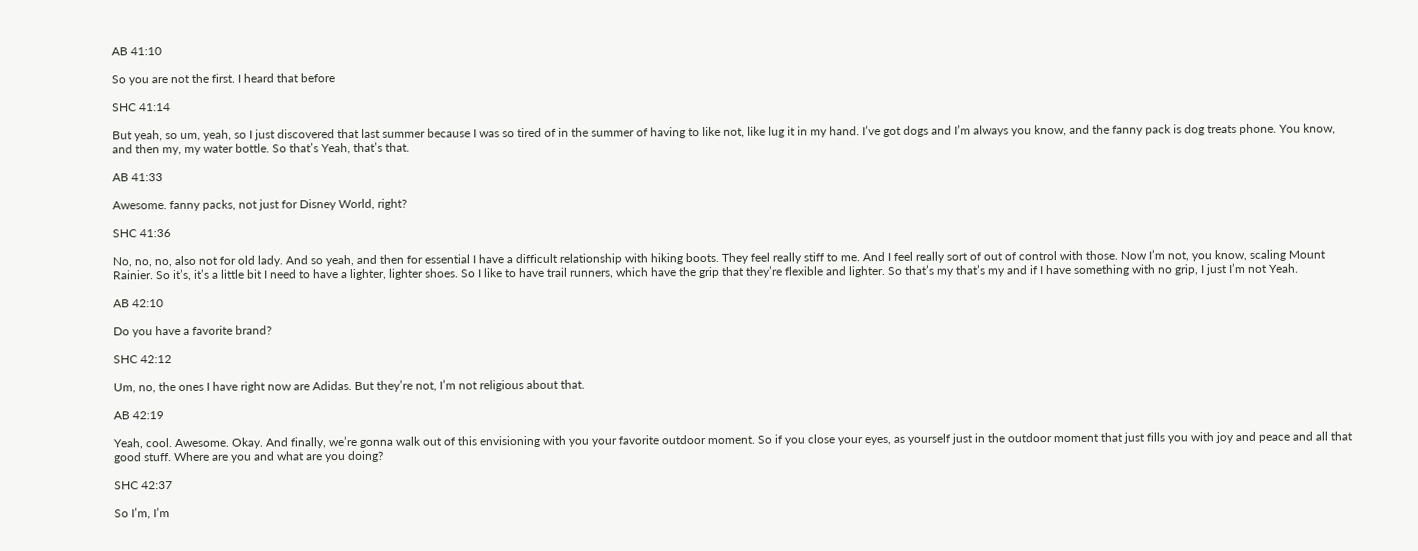AB 41:10

So you are not the first. I heard that before

SHC 41:14

But yeah, so um, yeah, so I just discovered that last summer because I was so tired of in the summer of having to like not, like lug it in my hand. I’ve got dogs and I’m always you know, and the fanny pack is dog treats phone. You know, and then my, my water bottle. So that’s Yeah, that’s that.

AB 41:33

Awesome. fanny packs, not just for Disney World, right?

SHC 41:36

No, no, no, also not for old lady. And so yeah, and then for essential I have a difficult relationship with hiking boots. They feel really stiff to me. And I feel really sort of out of control with those. Now I’m not, you know, scaling Mount Rainier. So it’s, it’s a little bit I need to have a lighter, lighter shoes. So I like to have trail runners, which have the grip that they’re flexible and lighter. So that’s my that’s my and if I have something with no grip, I just I’m not Yeah.

AB 42:10

Do you have a favorite brand?

SHC 42:12

Um, no, the ones I have right now are Adidas. But they’re not, I’m not religious about that.

AB 42:19

Yeah, cool. Awesome. Okay. And finally, we’re gonna walk out of this envisioning with you your favorite outdoor moment. So if you close your eyes, as yourself just in the outdoor moment that just fills you with joy and peace and all that good stuff. Where are you and what are you doing?

SHC 42:37

So I’m, I’m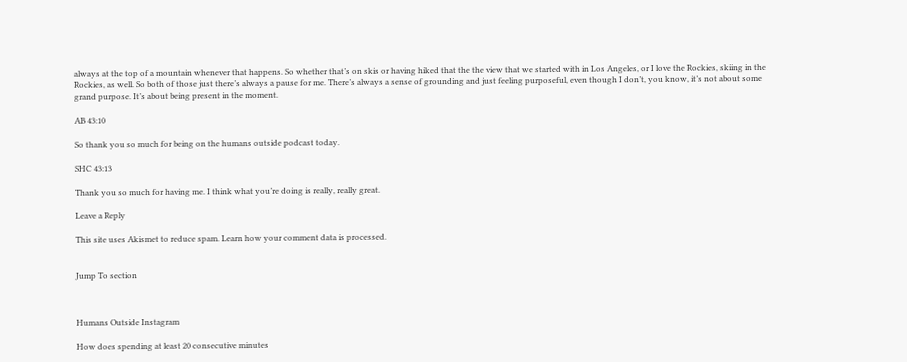always at the top of a mountain whenever that happens. So whether that’s on skis or having hiked that the the view that we started with in Los Angeles, or I love the Rockies, skiing in the Rockies, as well. So both of those just there’s always a pause for me. There’s always a sense of grounding and just feeling purposeful, even though I don’t, you know, it’s not about some grand purpose. It’s about being present in the moment.

AB 43:10

So thank you so much for being on the humans outside podcast today.

SHC 43:13

Thank you so much for having me. I think what you’re doing is really, really great.

Leave a Reply

This site uses Akismet to reduce spam. Learn how your comment data is processed.


Jump To section



Humans Outside Instagram

How does spending at least 20 consecutive minutes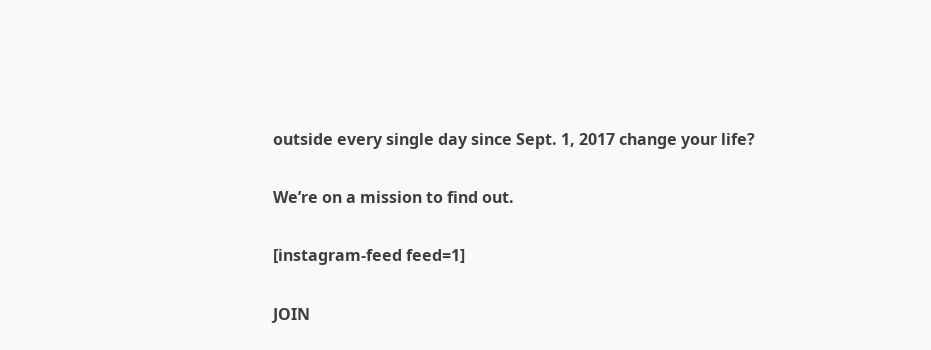outside every single day since Sept. 1, 2017 change your life?

We’re on a mission to find out.

[instagram-feed feed=1]

JOIN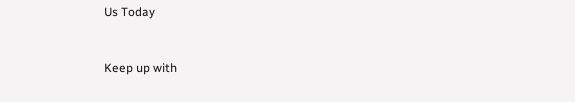Us Today


Keep up with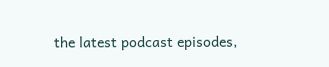the latest podcast episodes,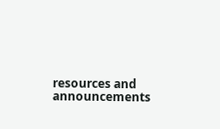resources and announcements